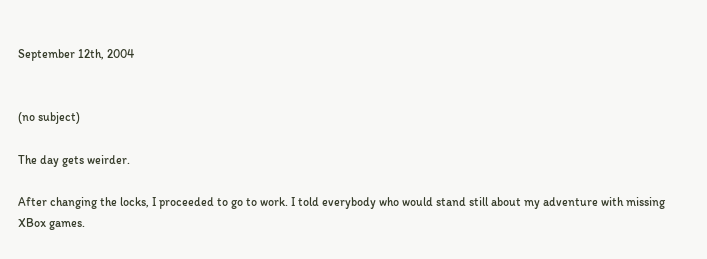September 12th, 2004


(no subject)

The day gets weirder.

After changing the locks, I proceeded to go to work. I told everybody who would stand still about my adventure with missing XBox games.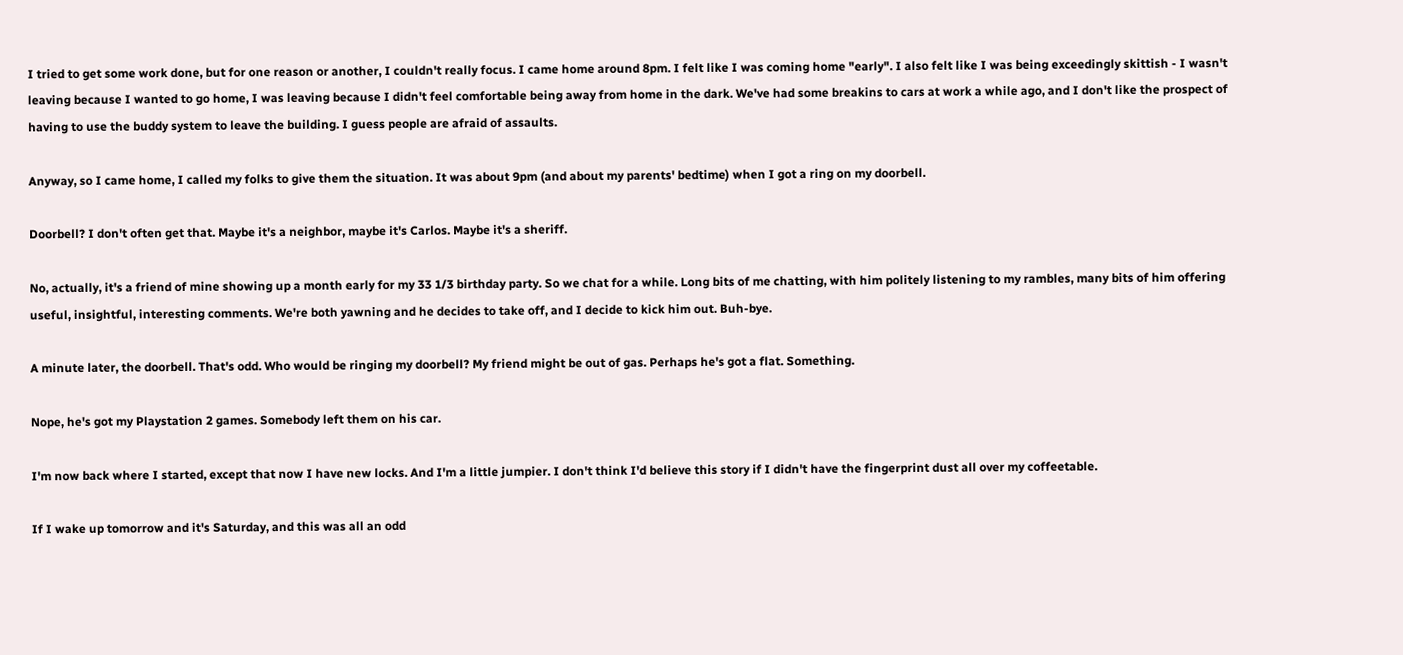I tried to get some work done, but for one reason or another, I couldn't really focus. I came home around 8pm. I felt like I was coming home "early". I also felt like I was being exceedingly skittish - I wasn't leaving because I wanted to go home, I was leaving because I didn't feel comfortable being away from home in the dark. We've had some breakins to cars at work a while ago, and I don't like the prospect of having to use the buddy system to leave the building. I guess people are afraid of assaults.

Anyway, so I came home, I called my folks to give them the situation. It was about 9pm (and about my parents' bedtime) when I got a ring on my doorbell.

Doorbell? I don't often get that. Maybe it's a neighbor, maybe it's Carlos. Maybe it's a sheriff.

No, actually, it's a friend of mine showing up a month early for my 33 1/3 birthday party. So we chat for a while. Long bits of me chatting, with him politely listening to my rambles, many bits of him offering useful, insightful, interesting comments. We're both yawning and he decides to take off, and I decide to kick him out. Buh-bye.

A minute later, the doorbell. That's odd. Who would be ringing my doorbell? My friend might be out of gas. Perhaps he's got a flat. Something.

Nope, he's got my Playstation 2 games. Somebody left them on his car.

I'm now back where I started, except that now I have new locks. And I'm a little jumpier. I don't think I'd believe this story if I didn't have the fingerprint dust all over my coffeetable.

If I wake up tomorrow and it's Saturday, and this was all an odd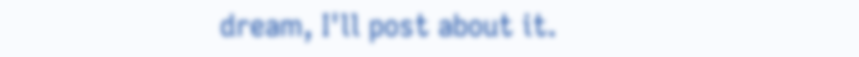dream, I'll post about it.